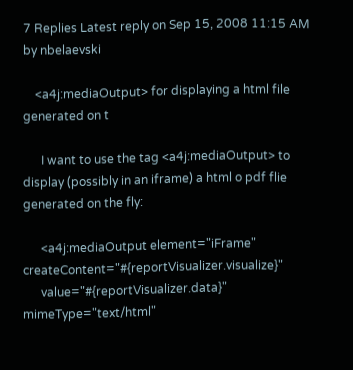7 Replies Latest reply on Sep 15, 2008 11:15 AM by nbelaevski

    <a4j:mediaOutput> for displaying a html file generated on t

      I want to use the tag <a4j:mediaOutput> to display (possibly in an iframe) a html o pdf flie generated on the fly:

      <a4j:mediaOutput element="iFrame" createContent="#{reportVisualizer.visualize}"
      value="#{reportVisualizer.data}" mimeType="text/html"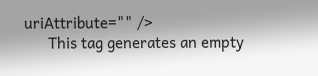uriAttribute="" />
      This tag generates an empty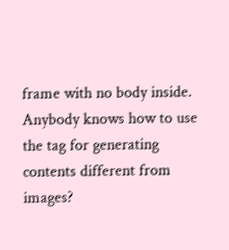frame with no body inside. Anybody knows how to use the tag for generating contents different from images?